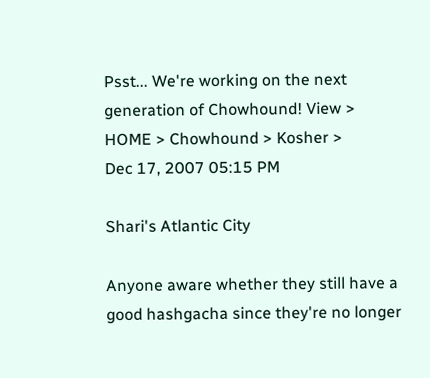Psst... We're working on the next generation of Chowhound! View >
HOME > Chowhound > Kosher >
Dec 17, 2007 05:15 PM

Shari's Atlantic City

Anyone aware whether they still have a good hashgacha since they're no longer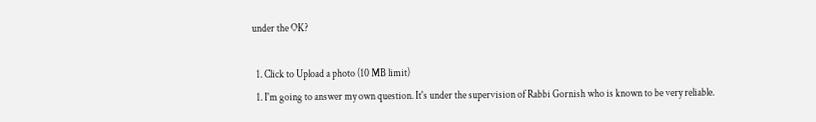under the OK?

  1. Click to Upload a photo (10 MB limit)
  1. I'm going to answer my own question. It's under the supervision of Rabbi Gornish who is known to be very reliable.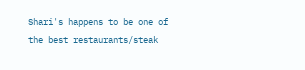Shari's happens to be one of the best restaurants/steak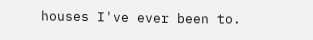houses I've ever been to.